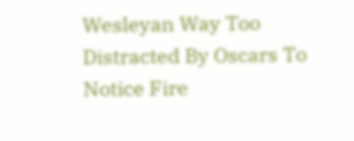Wesleyan Way Too Distracted By Oscars To Notice Fire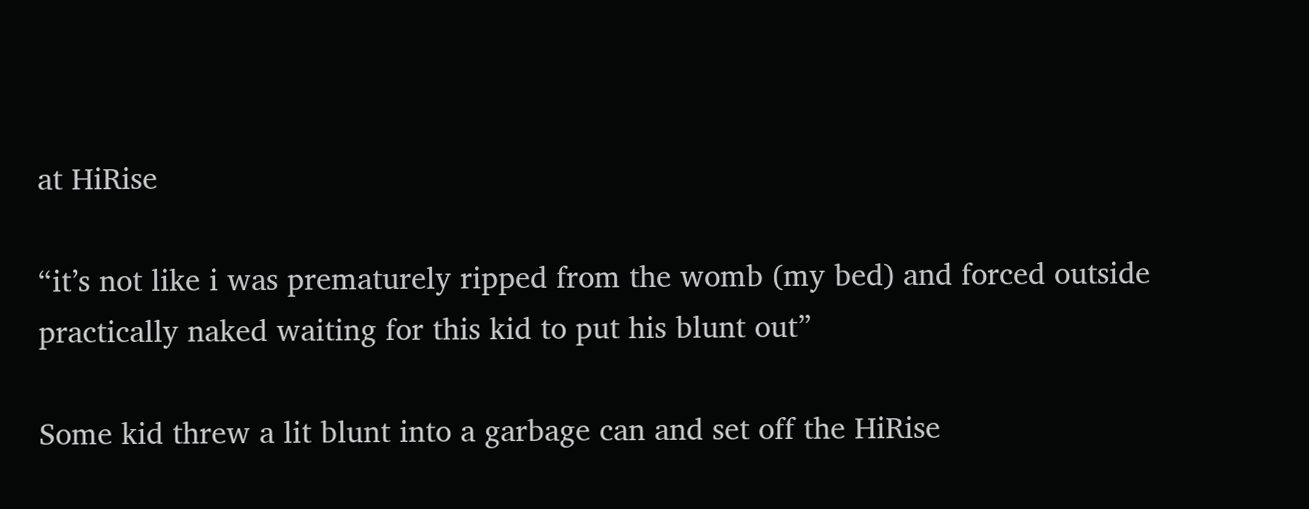at HiRise

“it’s not like i was prematurely ripped from the womb (my bed) and forced outside practically naked waiting for this kid to put his blunt out”

Some kid threw a lit blunt into a garbage can and set off the HiRise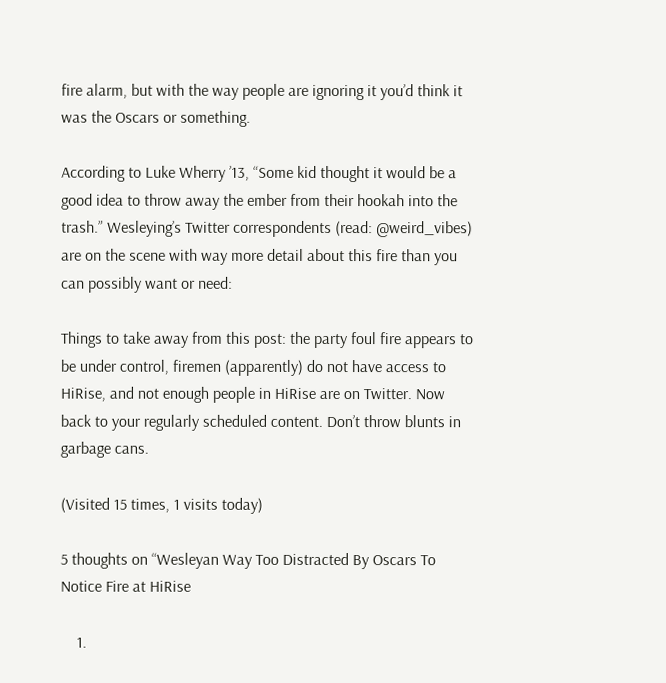fire alarm, but with the way people are ignoring it you’d think it was the Oscars or something.

According to Luke Wherry ’13, “Some kid thought it would be a good idea to throw away the ember from their hookah into the trash.” Wesleying’s Twitter correspondents (read: @weird_vibes) are on the scene with way more detail about this fire than you can possibly want or need:

Things to take away from this post: the party foul fire appears to be under control, firemen (apparently) do not have access to HiRise, and not enough people in HiRise are on Twitter. Now back to your regularly scheduled content. Don’t throw blunts in garbage cans.

(Visited 15 times, 1 visits today)

5 thoughts on “Wesleyan Way Too Distracted By Oscars To Notice Fire at HiRise

    1.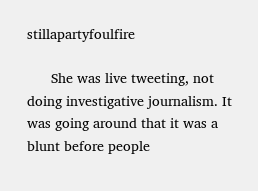stillapartyfoulfire

      She was live tweeting, not doing investigative journalism. It was going around that it was a blunt before people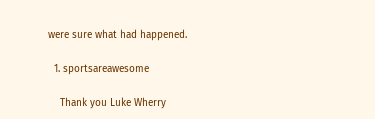were sure what had happened.

  1. sportsareawesome

    Thank you Luke Wherry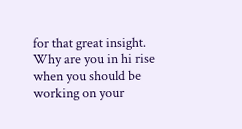for that great insight. Why are you in hi rise when you should be working on your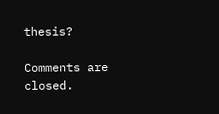thesis?

Comments are closed.